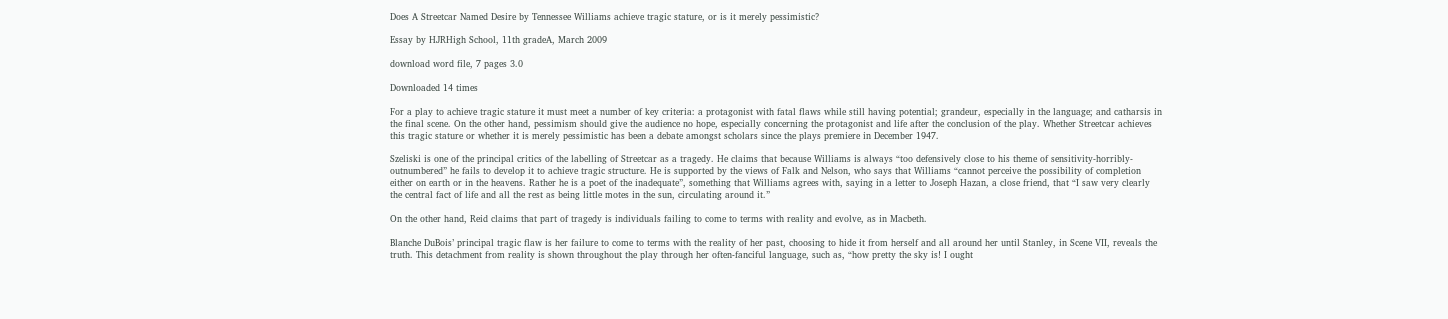Does A Streetcar Named Desire by Tennessee Williams achieve tragic stature, or is it merely pessimistic?

Essay by HJRHigh School, 11th gradeA, March 2009

download word file, 7 pages 3.0

Downloaded 14 times

For a play to achieve tragic stature it must meet a number of key criteria: a protagonist with fatal flaws while still having potential; grandeur, especially in the language; and catharsis in the final scene. On the other hand, pessimism should give the audience no hope, especially concerning the protagonist and life after the conclusion of the play. Whether Streetcar achieves this tragic stature or whether it is merely pessimistic has been a debate amongst scholars since the plays premiere in December 1947.

Szeliski is one of the principal critics of the labelling of Streetcar as a tragedy. He claims that because Williams is always “too defensively close to his theme of sensitivity-horribly-outnumbered” he fails to develop it to achieve tragic structure. He is supported by the views of Falk and Nelson, who says that Williams “cannot perceive the possibility of completion either on earth or in the heavens. Rather he is a poet of the inadequate”, something that Williams agrees with, saying in a letter to Joseph Hazan, a close friend, that “I saw very clearly the central fact of life and all the rest as being little motes in the sun, circulating around it.”

On the other hand, Reid claims that part of tragedy is individuals failing to come to terms with reality and evolve, as in Macbeth.

Blanche DuBois’ principal tragic flaw is her failure to come to terms with the reality of her past, choosing to hide it from herself and all around her until Stanley, in Scene VII, reveals the truth. This detachment from reality is shown throughout the play through her often-fanciful language, such as, “how pretty the sky is! I ought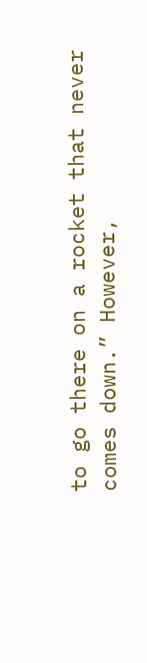to go there on a rocket that never comes down.” However,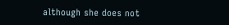although she does not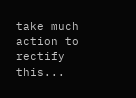take much action to rectify this...